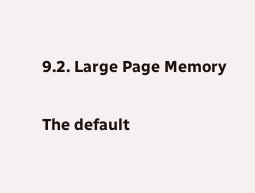9.2. Large Page Memory

The default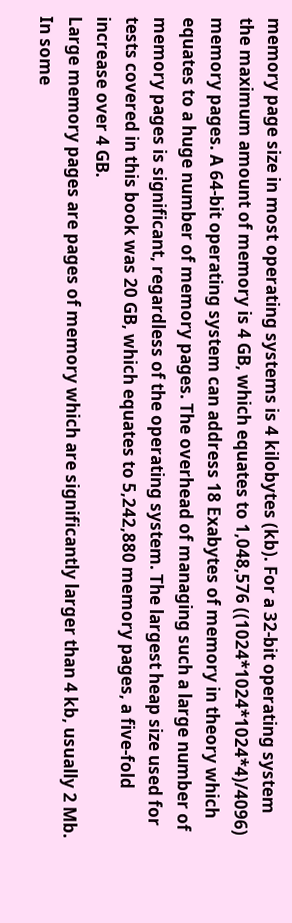memory page size in most operating systems is 4 kilobytes (kb). For a 32-bit operating system the maximum amount of memory is 4 GB, which equates to 1,048,576 ((1024*1024*1024*4)/4096) memory pages. A 64-bit operating system can address 18 Exabytes of memory in theory which equates to a huge number of memory pages. The overhead of managing such a large number of memory pages is significant, regardless of the operating system. The largest heap size used for tests covered in this book was 20 GB, which equates to 5,242,880 memory pages, a five-fold increase over 4 GB.
Large memory pages are pages of memory which are significantly larger than 4 kb, usually 2 Mb. In some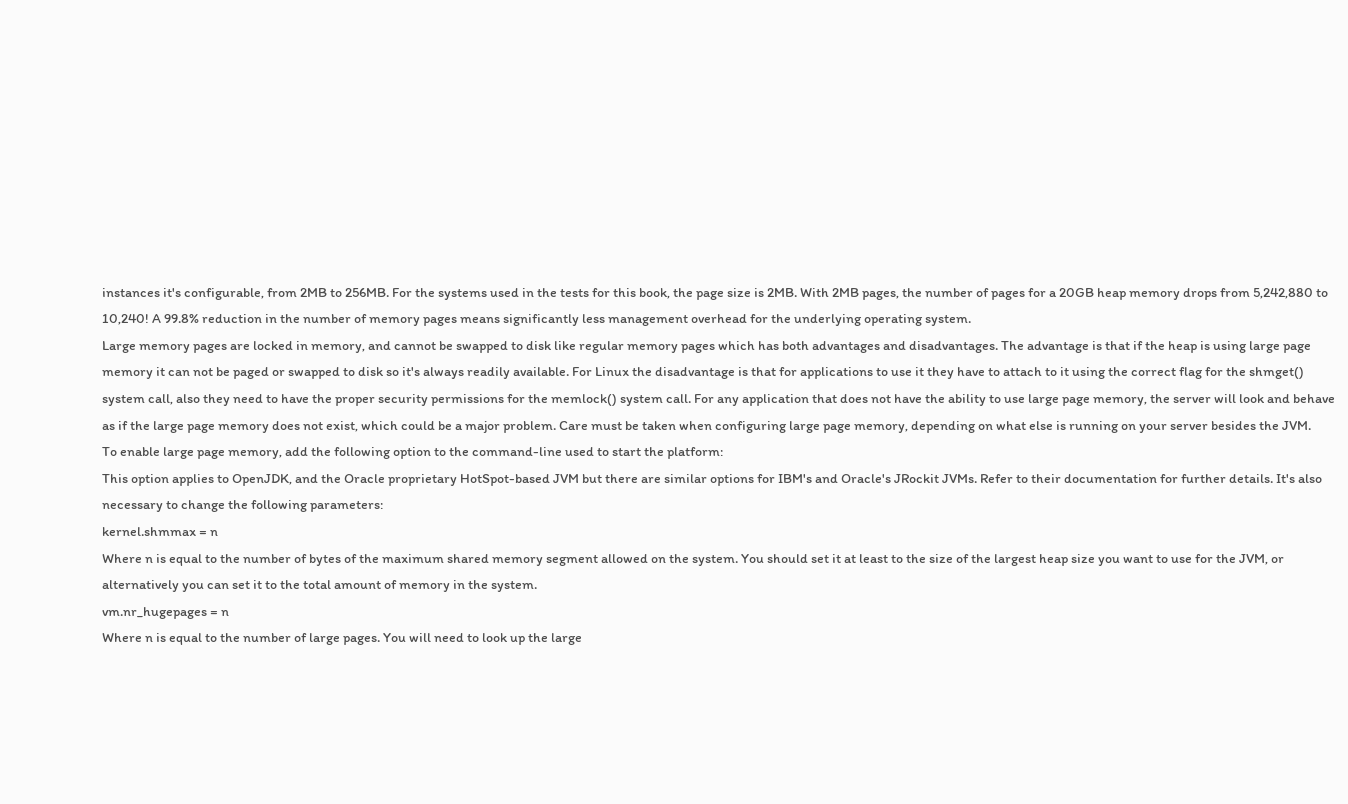instances it's configurable, from 2MB to 256MB. For the systems used in the tests for this book, the page size is 2MB. With 2MB pages, the number of pages for a 20GB heap memory drops from 5,242,880 to 10,240! A 99.8% reduction in the number of memory pages means significantly less management overhead for the underlying operating system.
Large memory pages are locked in memory, and cannot be swapped to disk like regular memory pages which has both advantages and disadvantages. The advantage is that if the heap is using large page memory it can not be paged or swapped to disk so it's always readily available. For Linux the disadvantage is that for applications to use it they have to attach to it using the correct flag for the shmget() system call, also they need to have the proper security permissions for the memlock() system call. For any application that does not have the ability to use large page memory, the server will look and behave as if the large page memory does not exist, which could be a major problem. Care must be taken when configuring large page memory, depending on what else is running on your server besides the JVM.
To enable large page memory, add the following option to the command-line used to start the platform:
This option applies to OpenJDK, and the Oracle proprietary HotSpot-based JVM but there are similar options for IBM's and Oracle's JRockit JVMs. Refer to their documentation for further details. It's also necessary to change the following parameters:
kernel.shmmax = n
Where n is equal to the number of bytes of the maximum shared memory segment allowed on the system. You should set it at least to the size of the largest heap size you want to use for the JVM, or alternatively you can set it to the total amount of memory in the system.
vm.nr_hugepages = n
Where n is equal to the number of large pages. You will need to look up the large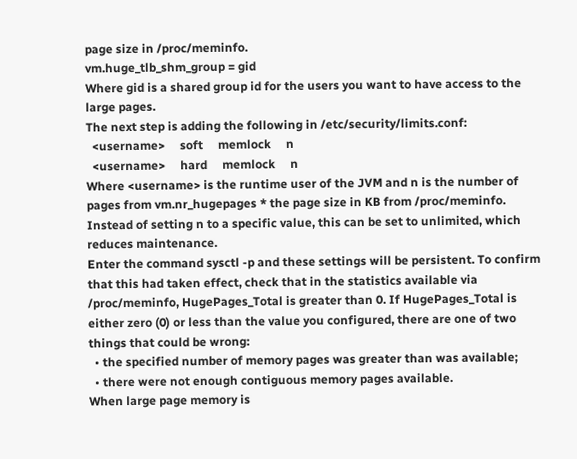page size in /proc/meminfo.
vm.huge_tlb_shm_group = gid
Where gid is a shared group id for the users you want to have access to the large pages.
The next step is adding the following in /etc/security/limits.conf:
  <username>     soft     memlock     n
  <username>     hard     memlock     n
Where <username> is the runtime user of the JVM and n is the number of pages from vm.nr_hugepages * the page size in KB from /proc/meminfo.
Instead of setting n to a specific value, this can be set to unlimited, which reduces maintenance.
Enter the command sysctl -p and these settings will be persistent. To confirm that this had taken effect, check that in the statistics available via /proc/meminfo, HugePages_Total is greater than 0. If HugePages_Total is either zero (0) or less than the value you configured, there are one of two things that could be wrong:
  • the specified number of memory pages was greater than was available;
  • there were not enough contiguous memory pages available.
When large page memory is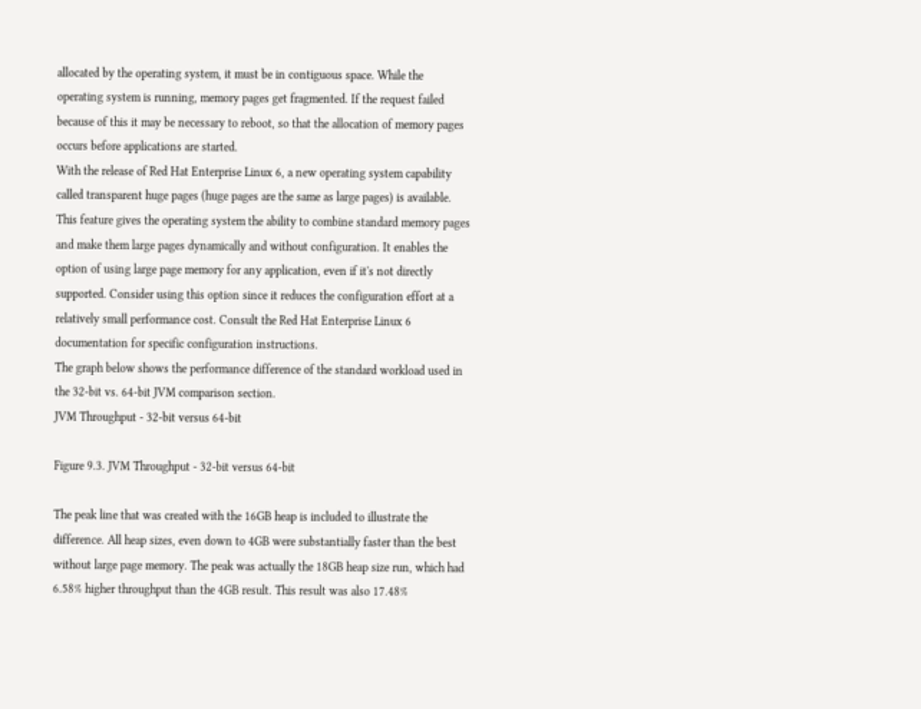allocated by the operating system, it must be in contiguous space. While the operating system is running, memory pages get fragmented. If the request failed because of this it may be necessary to reboot, so that the allocation of memory pages occurs before applications are started.
With the release of Red Hat Enterprise Linux 6, a new operating system capability called transparent huge pages (huge pages are the same as large pages) is available. This feature gives the operating system the ability to combine standard memory pages and make them large pages dynamically and without configuration. It enables the option of using large page memory for any application, even if it's not directly supported. Consider using this option since it reduces the configuration effort at a relatively small performance cost. Consult the Red Hat Enterprise Linux 6 documentation for specific configuration instructions.
The graph below shows the performance difference of the standard workload used in the 32-bit vs. 64-bit JVM comparison section.
JVM Throughput - 32-bit versus 64-bit

Figure 9.3. JVM Throughput - 32-bit versus 64-bit

The peak line that was created with the 16GB heap is included to illustrate the difference. All heap sizes, even down to 4GB were substantially faster than the best without large page memory. The peak was actually the 18GB heap size run, which had 6.58% higher throughput than the 4GB result. This result was also 17.48%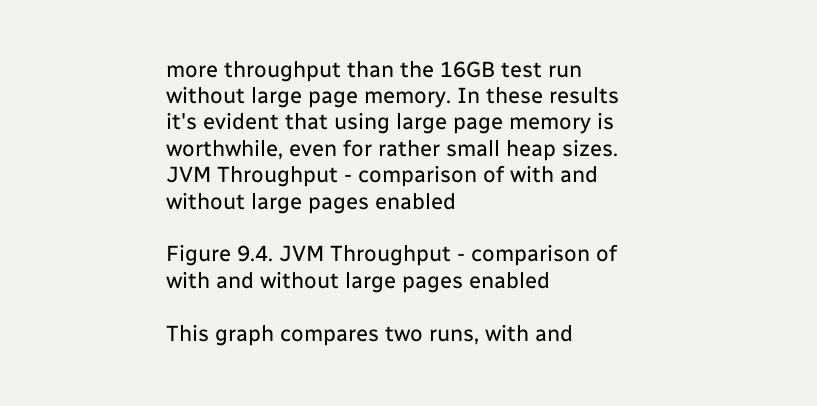more throughput than the 16GB test run without large page memory. In these results it's evident that using large page memory is worthwhile, even for rather small heap sizes.
JVM Throughput - comparison of with and without large pages enabled

Figure 9.4. JVM Throughput - comparison of with and without large pages enabled

This graph compares two runs, with and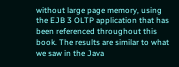without large page memory, using the EJB 3 OLTP application that has been referenced throughout this book. The results are similar to what we saw in the Java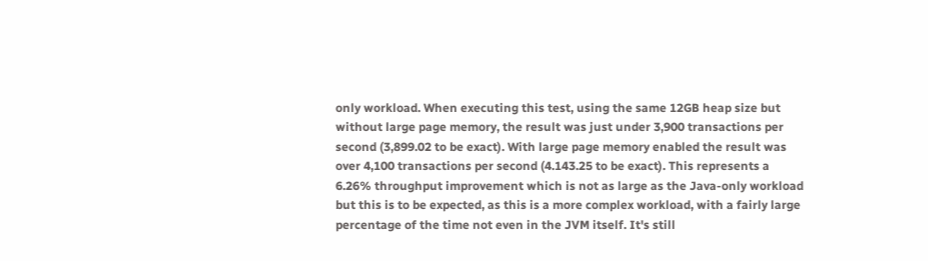only workload. When executing this test, using the same 12GB heap size but without large page memory, the result was just under 3,900 transactions per second (3,899.02 to be exact). With large page memory enabled the result was over 4,100 transactions per second (4.143.25 to be exact). This represents a 6.26% throughput improvement which is not as large as the Java-only workload but this is to be expected, as this is a more complex workload, with a fairly large percentage of the time not even in the JVM itself. It's still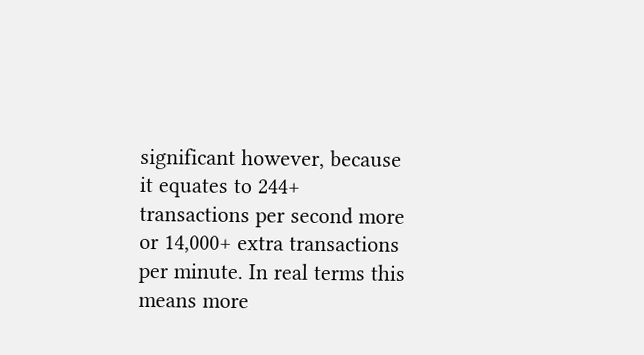significant however, because it equates to 244+ transactions per second more or 14,000+ extra transactions per minute. In real terms this means more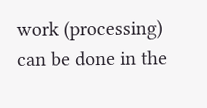work (processing) can be done in the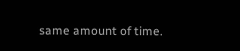same amount of time.